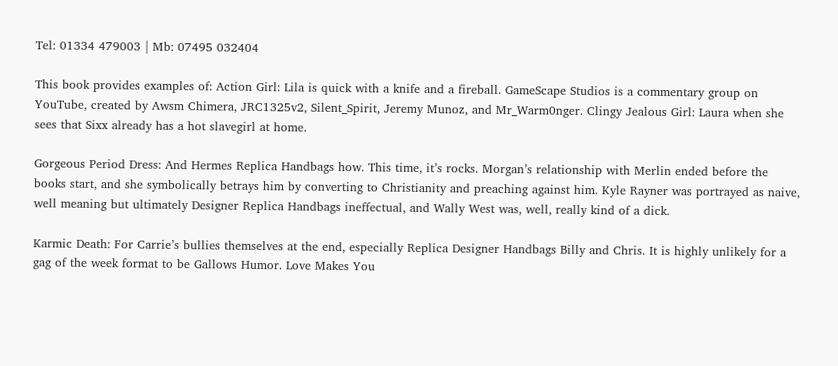Tel: 01334 479003 | Mb: 07495 032404

This book provides examples of: Action Girl: Lila is quick with a knife and a fireball. GameScape Studios is a commentary group on YouTube, created by Awsm Chimera, JRC1325v2, Silent_Spirit, Jeremy Munoz, and Mr_Warm0nger. Clingy Jealous Girl: Laura when she sees that Sixx already has a hot slavegirl at home.

Gorgeous Period Dress: And Hermes Replica Handbags how. This time, it’s rocks. Morgan’s relationship with Merlin ended before the books start, and she symbolically betrays him by converting to Christianity and preaching against him. Kyle Rayner was portrayed as naive, well meaning but ultimately Designer Replica Handbags ineffectual, and Wally West was, well, really kind of a dick.

Karmic Death: For Carrie’s bullies themselves at the end, especially Replica Designer Handbags Billy and Chris. It is highly unlikely for a gag of the week format to be Gallows Humor. Love Makes You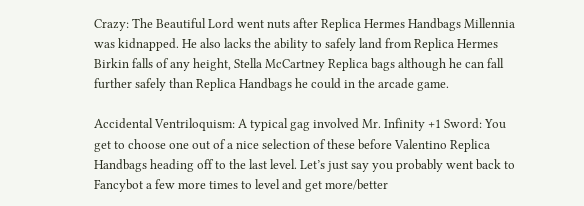Crazy: The Beautiful Lord went nuts after Replica Hermes Handbags Millennia was kidnapped. He also lacks the ability to safely land from Replica Hermes Birkin falls of any height, Stella McCartney Replica bags although he can fall further safely than Replica Handbags he could in the arcade game.

Accidental Ventriloquism: A typical gag involved Mr. Infinity +1 Sword: You get to choose one out of a nice selection of these before Valentino Replica Handbags heading off to the last level. Let’s just say you probably went back to Fancybot a few more times to level and get more/better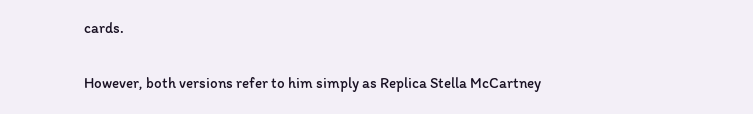cards.

However, both versions refer to him simply as Replica Stella McCartney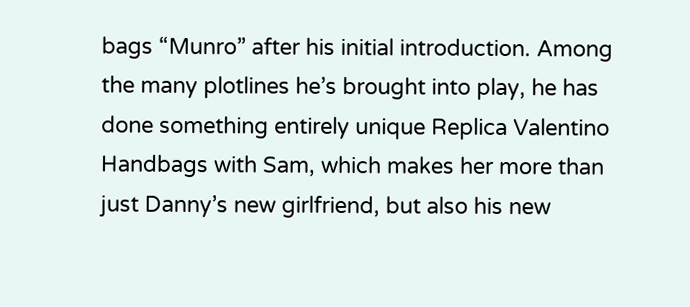bags “Munro” after his initial introduction. Among the many plotlines he’s brought into play, he has done something entirely unique Replica Valentino Handbags with Sam, which makes her more than just Danny’s new girlfriend, but also his new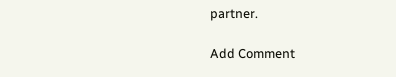partner.

Add Comment